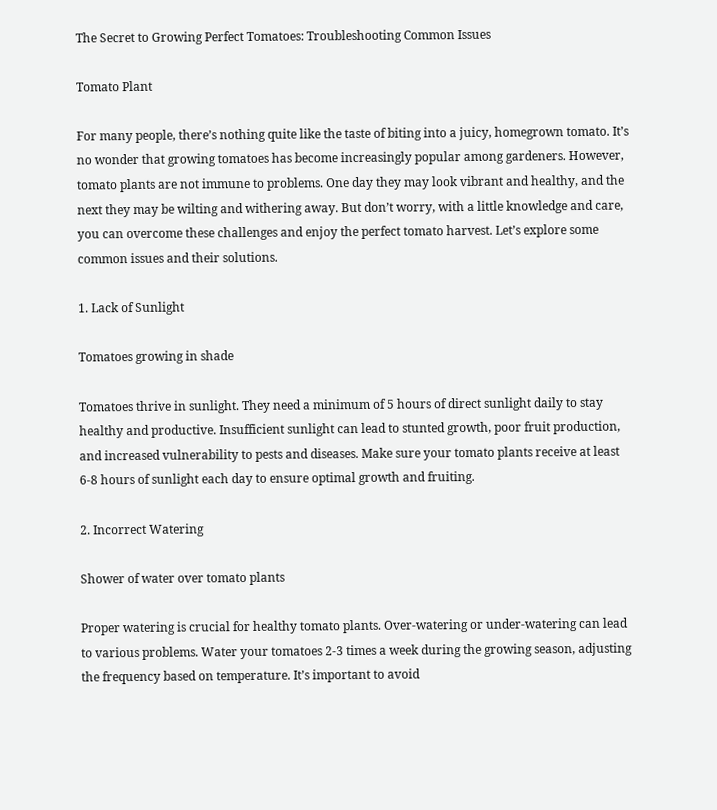The Secret to Growing Perfect Tomatoes: Troubleshooting Common Issues

Tomato Plant

For many people, there’s nothing quite like the taste of biting into a juicy, homegrown tomato. It’s no wonder that growing tomatoes has become increasingly popular among gardeners. However, tomato plants are not immune to problems. One day they may look vibrant and healthy, and the next they may be wilting and withering away. But don’t worry, with a little knowledge and care, you can overcome these challenges and enjoy the perfect tomato harvest. Let’s explore some common issues and their solutions.

1. Lack of Sunlight

Tomatoes growing in shade

Tomatoes thrive in sunlight. They need a minimum of 5 hours of direct sunlight daily to stay healthy and productive. Insufficient sunlight can lead to stunted growth, poor fruit production, and increased vulnerability to pests and diseases. Make sure your tomato plants receive at least 6-8 hours of sunlight each day to ensure optimal growth and fruiting.

2. Incorrect Watering

Shower of water over tomato plants

Proper watering is crucial for healthy tomato plants. Over-watering or under-watering can lead to various problems. Water your tomatoes 2-3 times a week during the growing season, adjusting the frequency based on temperature. It’s important to avoid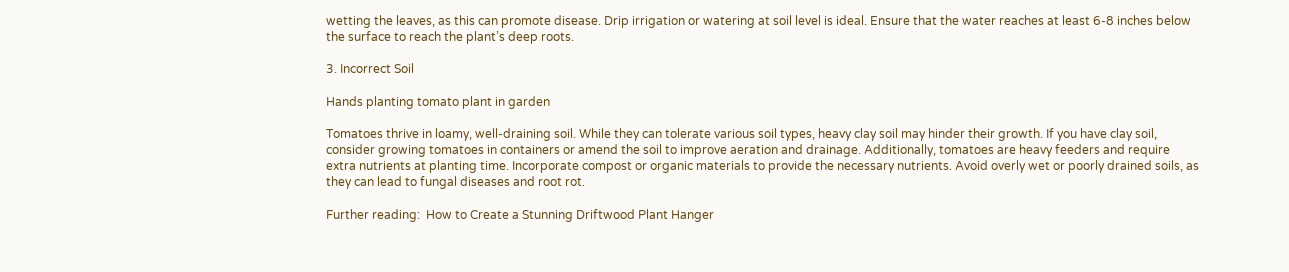wetting the leaves, as this can promote disease. Drip irrigation or watering at soil level is ideal. Ensure that the water reaches at least 6-8 inches below the surface to reach the plant’s deep roots.

3. Incorrect Soil

Hands planting tomato plant in garden

Tomatoes thrive in loamy, well-draining soil. While they can tolerate various soil types, heavy clay soil may hinder their growth. If you have clay soil, consider growing tomatoes in containers or amend the soil to improve aeration and drainage. Additionally, tomatoes are heavy feeders and require extra nutrients at planting time. Incorporate compost or organic materials to provide the necessary nutrients. Avoid overly wet or poorly drained soils, as they can lead to fungal diseases and root rot.

Further reading:  How to Create a Stunning Driftwood Plant Hanger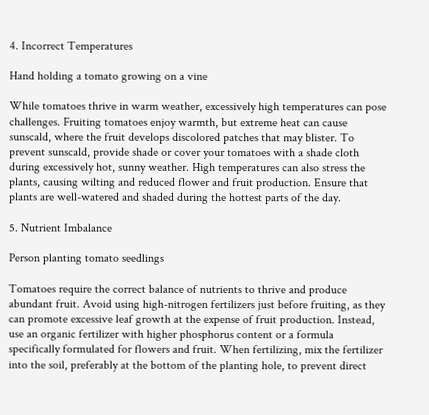4. Incorrect Temperatures

Hand holding a tomato growing on a vine

While tomatoes thrive in warm weather, excessively high temperatures can pose challenges. Fruiting tomatoes enjoy warmth, but extreme heat can cause sunscald, where the fruit develops discolored patches that may blister. To prevent sunscald, provide shade or cover your tomatoes with a shade cloth during excessively hot, sunny weather. High temperatures can also stress the plants, causing wilting and reduced flower and fruit production. Ensure that plants are well-watered and shaded during the hottest parts of the day.

5. Nutrient Imbalance

Person planting tomato seedlings

Tomatoes require the correct balance of nutrients to thrive and produce abundant fruit. Avoid using high-nitrogen fertilizers just before fruiting, as they can promote excessive leaf growth at the expense of fruit production. Instead, use an organic fertilizer with higher phosphorus content or a formula specifically formulated for flowers and fruit. When fertilizing, mix the fertilizer into the soil, preferably at the bottom of the planting hole, to prevent direct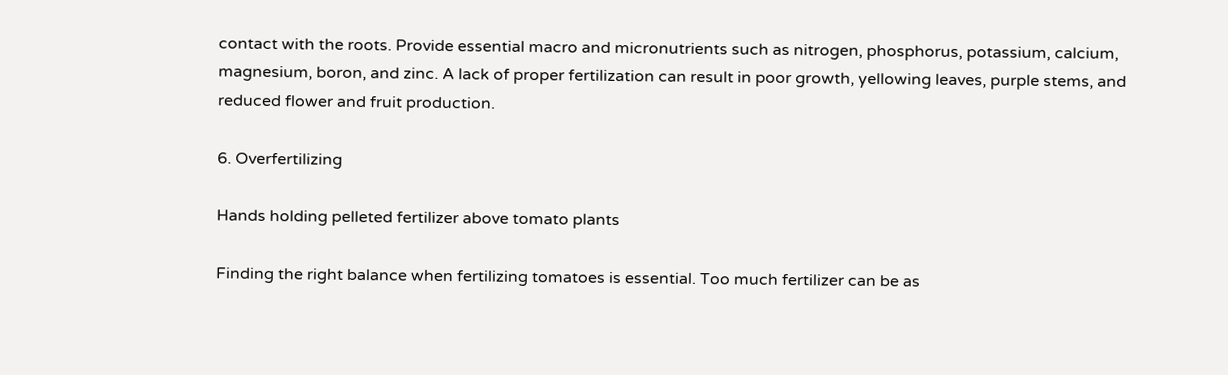contact with the roots. Provide essential macro and micronutrients such as nitrogen, phosphorus, potassium, calcium, magnesium, boron, and zinc. A lack of proper fertilization can result in poor growth, yellowing leaves, purple stems, and reduced flower and fruit production.

6. Overfertilizing

Hands holding pelleted fertilizer above tomato plants

Finding the right balance when fertilizing tomatoes is essential. Too much fertilizer can be as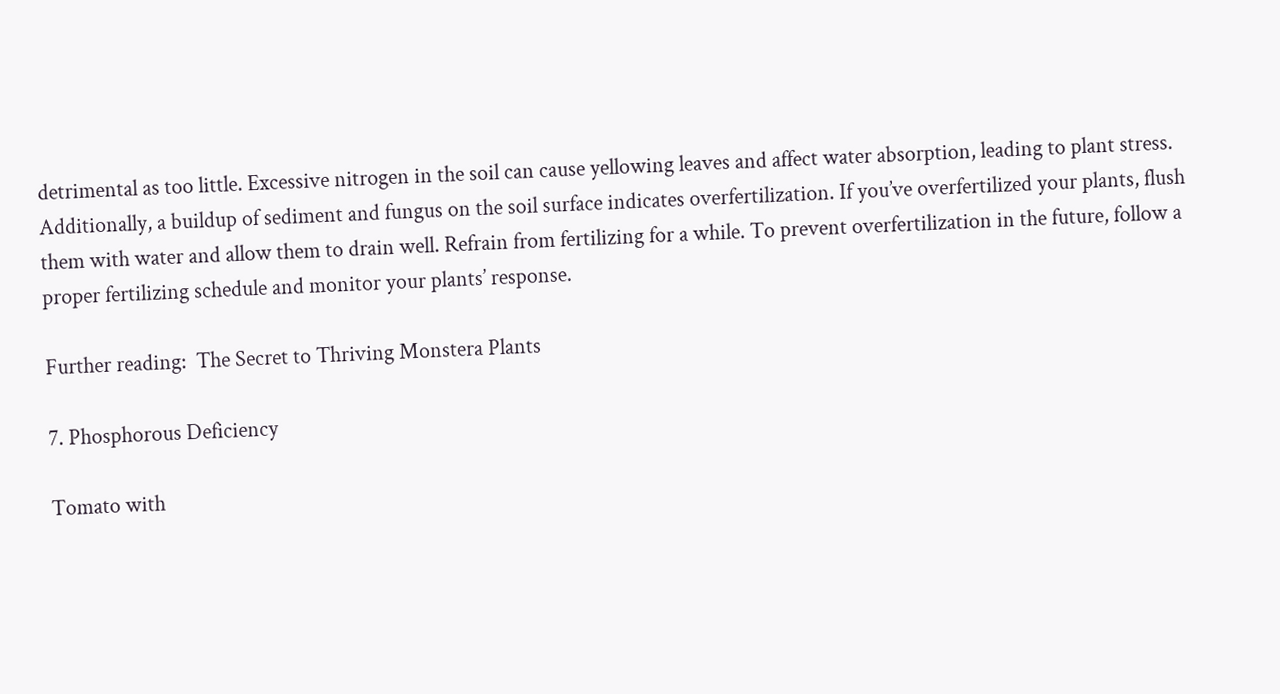detrimental as too little. Excessive nitrogen in the soil can cause yellowing leaves and affect water absorption, leading to plant stress. Additionally, a buildup of sediment and fungus on the soil surface indicates overfertilization. If you’ve overfertilized your plants, flush them with water and allow them to drain well. Refrain from fertilizing for a while. To prevent overfertilization in the future, follow a proper fertilizing schedule and monitor your plants’ response.

Further reading:  The Secret to Thriving Monstera Plants

7. Phosphorous Deficiency

Tomato with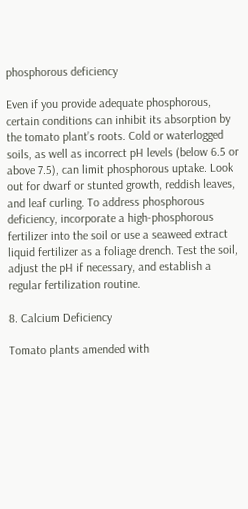phosphorous deficiency

Even if you provide adequate phosphorous, certain conditions can inhibit its absorption by the tomato plant’s roots. Cold or waterlogged soils, as well as incorrect pH levels (below 6.5 or above 7.5), can limit phosphorous uptake. Look out for dwarf or stunted growth, reddish leaves, and leaf curling. To address phosphorous deficiency, incorporate a high-phosphorous fertilizer into the soil or use a seaweed extract liquid fertilizer as a foliage drench. Test the soil, adjust the pH if necessary, and establish a regular fertilization routine.

8. Calcium Deficiency

Tomato plants amended with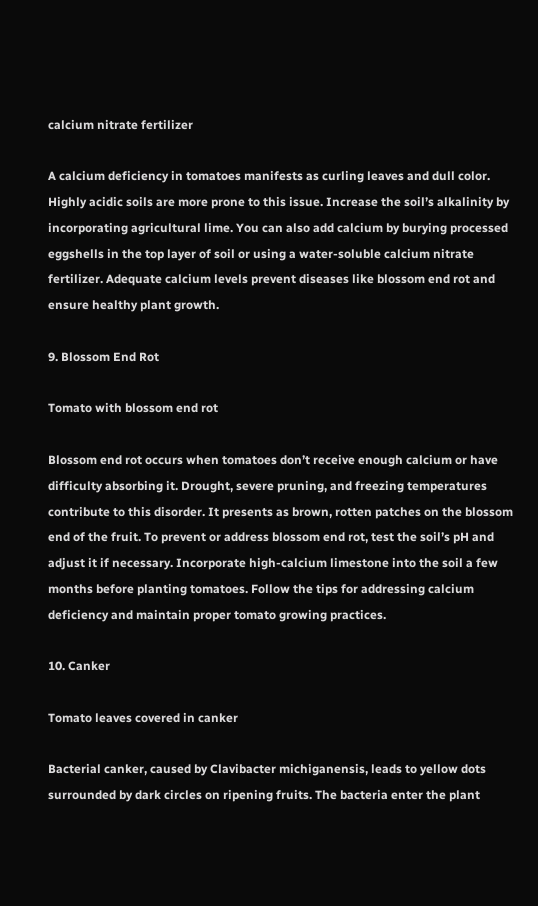calcium nitrate fertilizer

A calcium deficiency in tomatoes manifests as curling leaves and dull color. Highly acidic soils are more prone to this issue. Increase the soil’s alkalinity by incorporating agricultural lime. You can also add calcium by burying processed eggshells in the top layer of soil or using a water-soluble calcium nitrate fertilizer. Adequate calcium levels prevent diseases like blossom end rot and ensure healthy plant growth.

9. Blossom End Rot

Tomato with blossom end rot

Blossom end rot occurs when tomatoes don’t receive enough calcium or have difficulty absorbing it. Drought, severe pruning, and freezing temperatures contribute to this disorder. It presents as brown, rotten patches on the blossom end of the fruit. To prevent or address blossom end rot, test the soil’s pH and adjust it if necessary. Incorporate high-calcium limestone into the soil a few months before planting tomatoes. Follow the tips for addressing calcium deficiency and maintain proper tomato growing practices.

10. Canker

Tomato leaves covered in canker

Bacterial canker, caused by Clavibacter michiganensis, leads to yellow dots surrounded by dark circles on ripening fruits. The bacteria enter the plant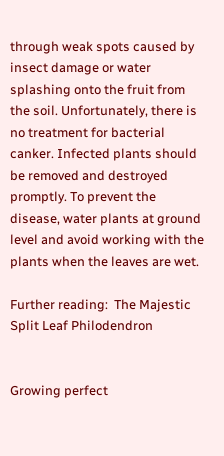through weak spots caused by insect damage or water splashing onto the fruit from the soil. Unfortunately, there is no treatment for bacterial canker. Infected plants should be removed and destroyed promptly. To prevent the disease, water plants at ground level and avoid working with the plants when the leaves are wet.

Further reading:  The Majestic Split Leaf Philodendron


Growing perfect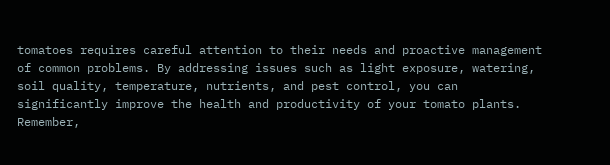tomatoes requires careful attention to their needs and proactive management of common problems. By addressing issues such as light exposure, watering, soil quality, temperature, nutrients, and pest control, you can significantly improve the health and productivity of your tomato plants. Remember,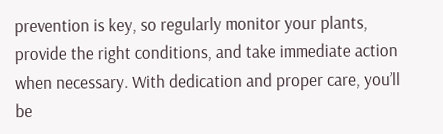prevention is key, so regularly monitor your plants, provide the right conditions, and take immediate action when necessary. With dedication and proper care, you’ll be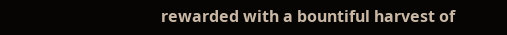rewarded with a bountiful harvest of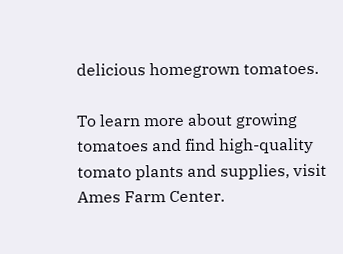delicious homegrown tomatoes.

To learn more about growing tomatoes and find high-quality tomato plants and supplies, visit Ames Farm Center.